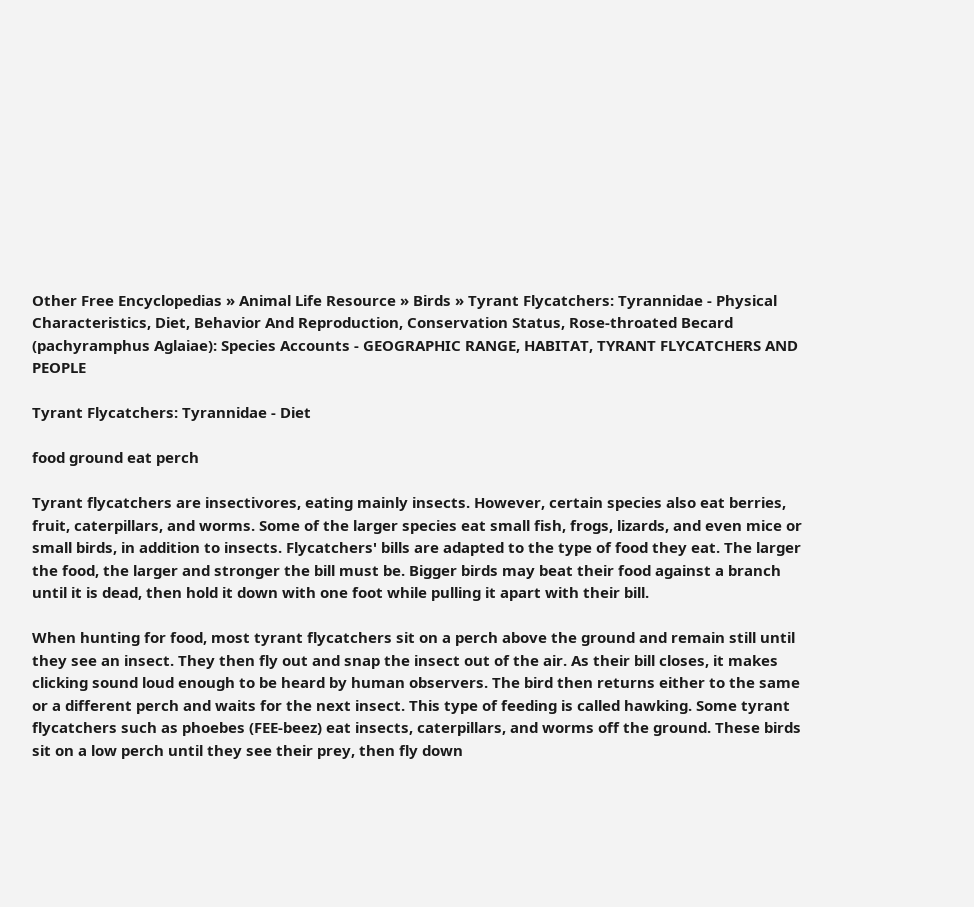Other Free Encyclopedias » Animal Life Resource » Birds » Tyrant Flycatchers: Tyrannidae - Physical Characteristics, Diet, Behavior And Reproduction, Conservation Status, Rose-throated Becard (pachyramphus Aglaiae): Species Accounts - GEOGRAPHIC RANGE, HABITAT, TYRANT FLYCATCHERS AND PEOPLE

Tyrant Flycatchers: Tyrannidae - Diet

food ground eat perch

Tyrant flycatchers are insectivores, eating mainly insects. However, certain species also eat berries, fruit, caterpillars, and worms. Some of the larger species eat small fish, frogs, lizards, and even mice or small birds, in addition to insects. Flycatchers' bills are adapted to the type of food they eat. The larger the food, the larger and stronger the bill must be. Bigger birds may beat their food against a branch until it is dead, then hold it down with one foot while pulling it apart with their bill.

When hunting for food, most tyrant flycatchers sit on a perch above the ground and remain still until they see an insect. They then fly out and snap the insect out of the air. As their bill closes, it makes clicking sound loud enough to be heard by human observers. The bird then returns either to the same or a different perch and waits for the next insect. This type of feeding is called hawking. Some tyrant flycatchers such as phoebes (FEE-beez) eat insects, caterpillars, and worms off the ground. These birds sit on a low perch until they see their prey, then fly down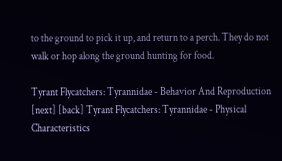to the ground to pick it up, and return to a perch. They do not walk or hop along the ground hunting for food.

Tyrant Flycatchers: Tyrannidae - Behavior And Reproduction [next] [back] Tyrant Flycatchers: Tyrannidae - Physical Characteristics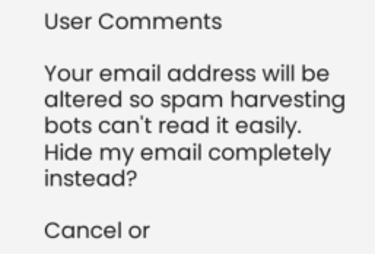User Comments

Your email address will be altered so spam harvesting bots can't read it easily.
Hide my email completely instead?

Cancel or